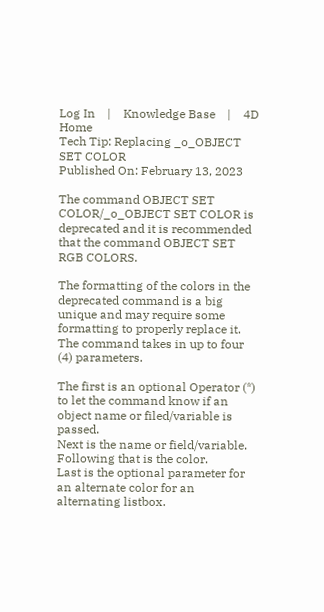Log In    |    Knowledge Base    |    4D Home
Tech Tip: Replacing _o_OBJECT SET COLOR
Published On: February 13, 2023

The command OBJECT SET COLOR/_o_OBJECT SET COLOR is deprecated and it is recommended that the command OBJECT SET RGB COLORS.

The formatting of the colors in the deprecated command is a big unique and may require some formatting to properly replace it. The command takes in up to four (4) parameters.

The first is an optional Operator (*) to let the command know if an object name or filed/variable is passed.
Next is the name or field/variable.
Following that is the color.
Last is the optional parameter for an alternate color for an alternating listbox.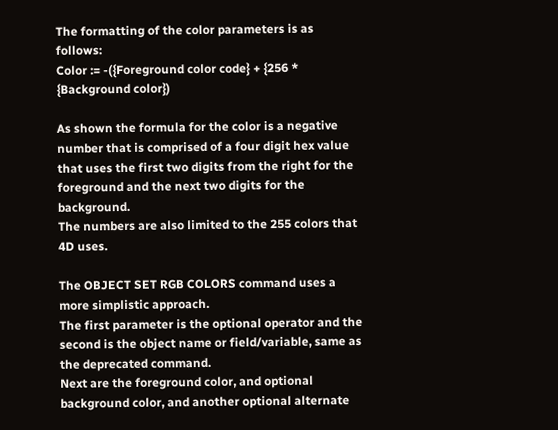The formatting of the color parameters is as follows:
Color := -({Foreground color code} + {256 * {Background color})

As shown the formula for the color is a negative number that is comprised of a four digit hex value that uses the first two digits from the right for the foreground and the next two digits for the background.
The numbers are also limited to the 255 colors that 4D uses.

The OBJECT SET RGB COLORS command uses a more simplistic approach.
The first parameter is the optional operator and the second is the object name or field/variable, same as the deprecated command.
Next are the foreground color, and optional background color, and another optional alternate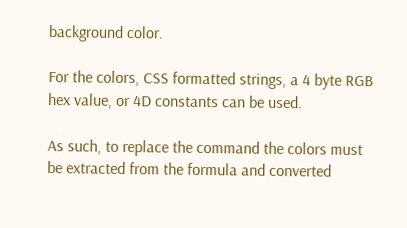background color.

For the colors, CSS formatted strings, a 4 byte RGB hex value, or 4D constants can be used.

As such, to replace the command the colors must be extracted from the formula and converted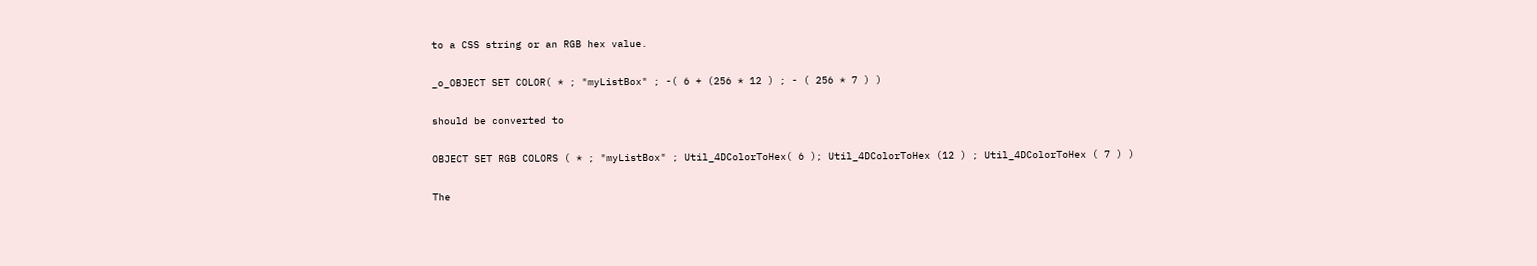to a CSS string or an RGB hex value.

_o_OBJECT SET COLOR( * ; "myListBox" ; -( 6 + (256 * 12 ) ; - ( 256 * 7 ) )

should be converted to

OBJECT SET RGB COLORS ( * ; "myListBox" ; Util_4DColorToHex( 6 ); Util_4DColorToHex (12 ) ; Util_4DColorToHex ( 7 ) )

The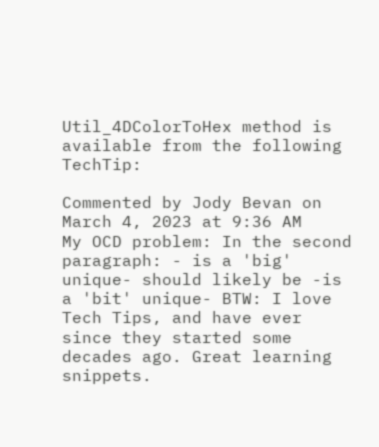Util_4DColorToHex method is available from the following TechTip:

Commented by Jody Bevan on March 4, 2023 at 9:36 AM
My OCD problem: In the second paragraph: - is a 'big' unique- should likely be -is a 'bit' unique- BTW: I love Tech Tips, and have ever since they started some decades ago. Great learning snippets.